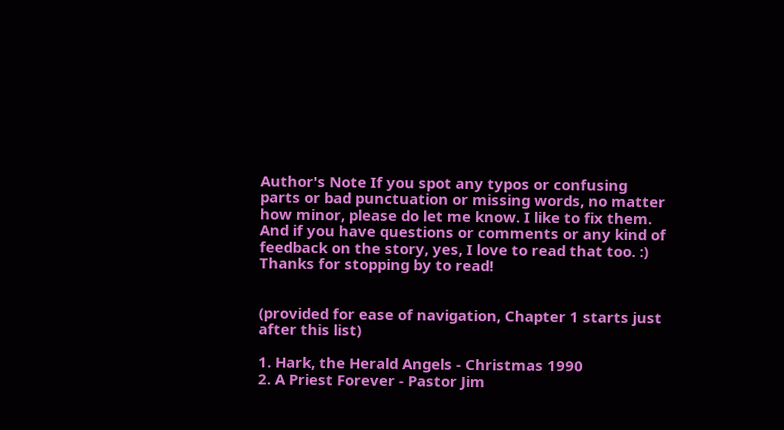Author's Note If you spot any typos or confusing parts or bad punctuation or missing words, no matter how minor, please do let me know. I like to fix them. And if you have questions or comments or any kind of feedback on the story, yes, I love to read that too. :) Thanks for stopping by to read!


(provided for ease of navigation, Chapter 1 starts just after this list)

1. Hark, the Herald Angels - Christmas 1990
2. A Priest Forever - Pastor Jim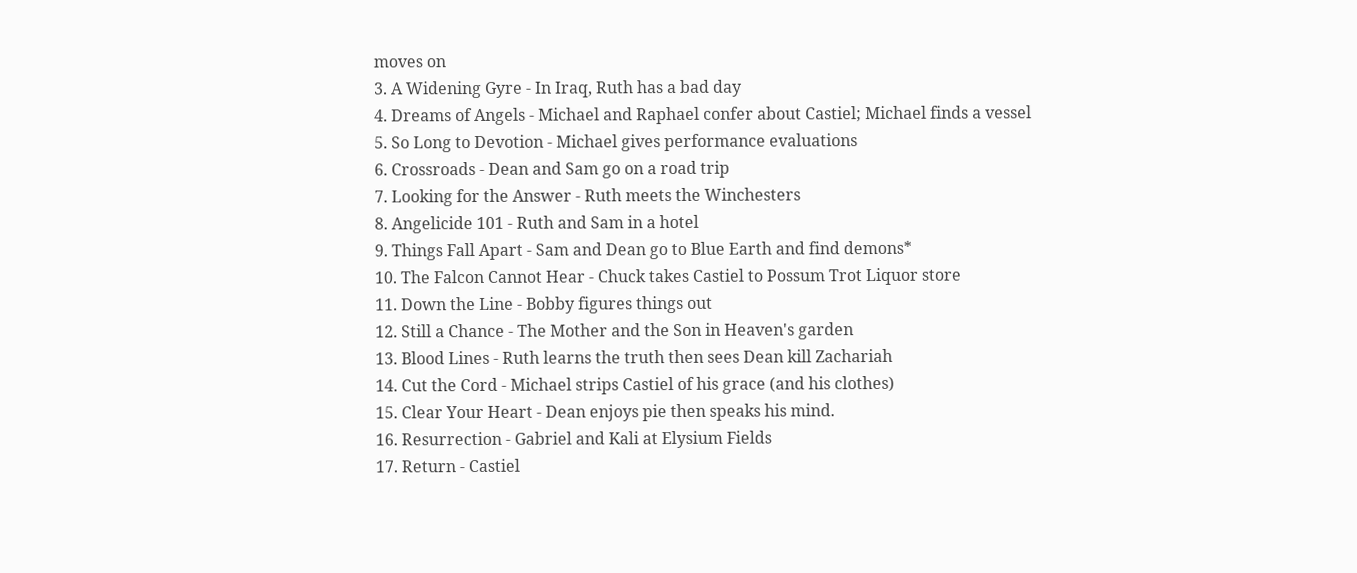moves on
3. A Widening Gyre - In Iraq, Ruth has a bad day
4. Dreams of Angels - Michael and Raphael confer about Castiel; Michael finds a vessel
5. So Long to Devotion - Michael gives performance evaluations
6. Crossroads - Dean and Sam go on a road trip
7. Looking for the Answer - Ruth meets the Winchesters
8. Angelicide 101 - Ruth and Sam in a hotel
9. Things Fall Apart - Sam and Dean go to Blue Earth and find demons*
10. The Falcon Cannot Hear - Chuck takes Castiel to Possum Trot Liquor store
11. Down the Line - Bobby figures things out
12. Still a Chance - The Mother and the Son in Heaven's garden
13. Blood Lines - Ruth learns the truth then sees Dean kill Zachariah
14. Cut the Cord - Michael strips Castiel of his grace (and his clothes)
15. Clear Your Heart - Dean enjoys pie then speaks his mind.
16. Resurrection - Gabriel and Kali at Elysium Fields
17. Return - Castiel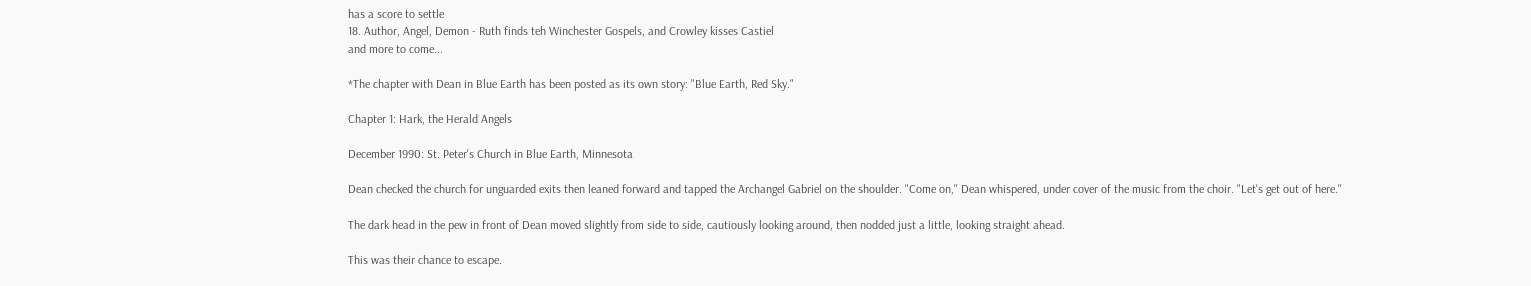has a score to settle
18. Author, Angel, Demon - Ruth finds teh Winchester Gospels, and Crowley kisses Castiel
and more to come...

*The chapter with Dean in Blue Earth has been posted as its own story: "Blue Earth, Red Sky."

Chapter 1: Hark, the Herald Angels

December 1990: St. Peter's Church in Blue Earth, Minnesota

Dean checked the church for unguarded exits then leaned forward and tapped the Archangel Gabriel on the shoulder. "Come on," Dean whispered, under cover of the music from the choir. "Let's get out of here."

The dark head in the pew in front of Dean moved slightly from side to side, cautiously looking around, then nodded just a little, looking straight ahead.

This was their chance to escape.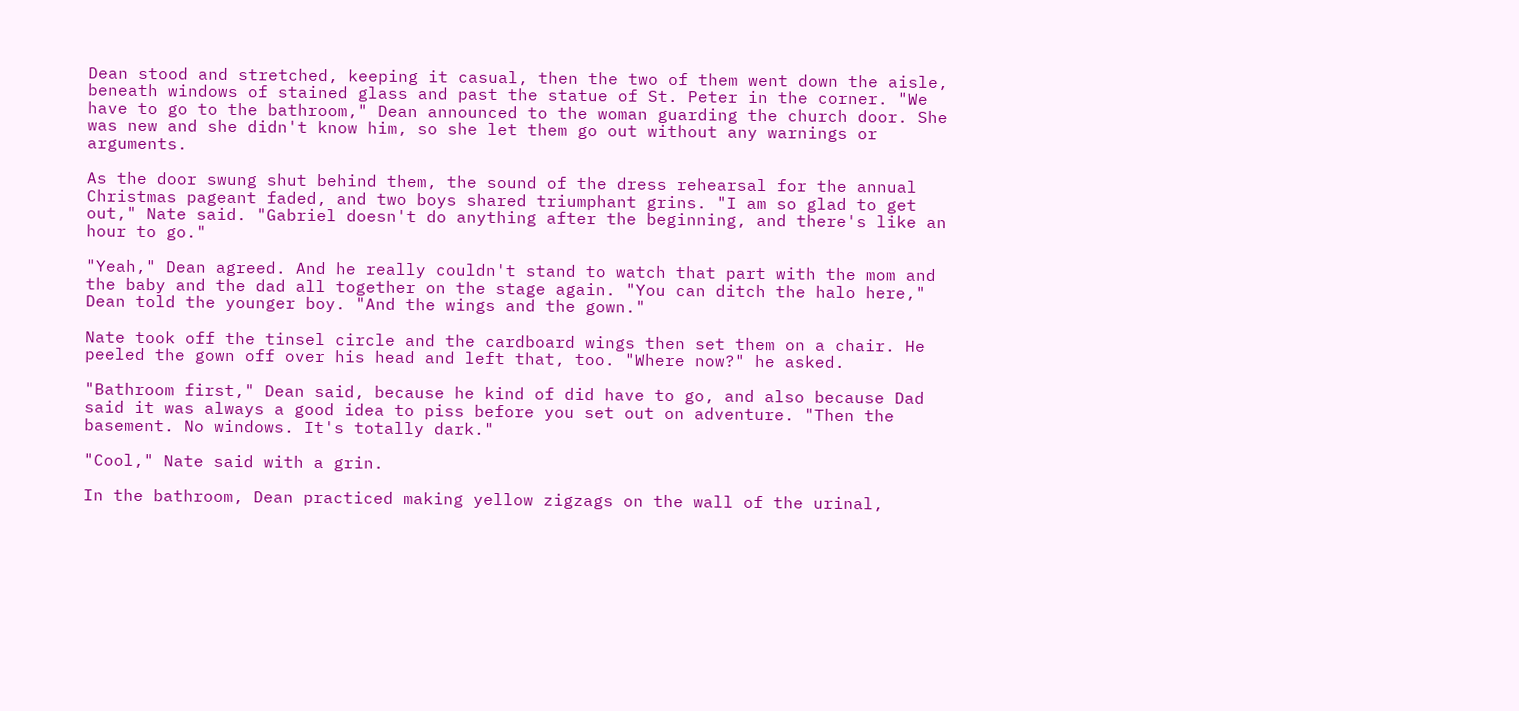Dean stood and stretched, keeping it casual, then the two of them went down the aisle, beneath windows of stained glass and past the statue of St. Peter in the corner. "We have to go to the bathroom," Dean announced to the woman guarding the church door. She was new and she didn't know him, so she let them go out without any warnings or arguments.

As the door swung shut behind them, the sound of the dress rehearsal for the annual Christmas pageant faded, and two boys shared triumphant grins. "I am so glad to get out," Nate said. "Gabriel doesn't do anything after the beginning, and there's like an hour to go."

"Yeah," Dean agreed. And he really couldn't stand to watch that part with the mom and the baby and the dad all together on the stage again. "You can ditch the halo here," Dean told the younger boy. "And the wings and the gown."

Nate took off the tinsel circle and the cardboard wings then set them on a chair. He peeled the gown off over his head and left that, too. "Where now?" he asked.

"Bathroom first," Dean said, because he kind of did have to go, and also because Dad said it was always a good idea to piss before you set out on adventure. "Then the basement. No windows. It's totally dark."

"Cool," Nate said with a grin.

In the bathroom, Dean practiced making yellow zigzags on the wall of the urinal,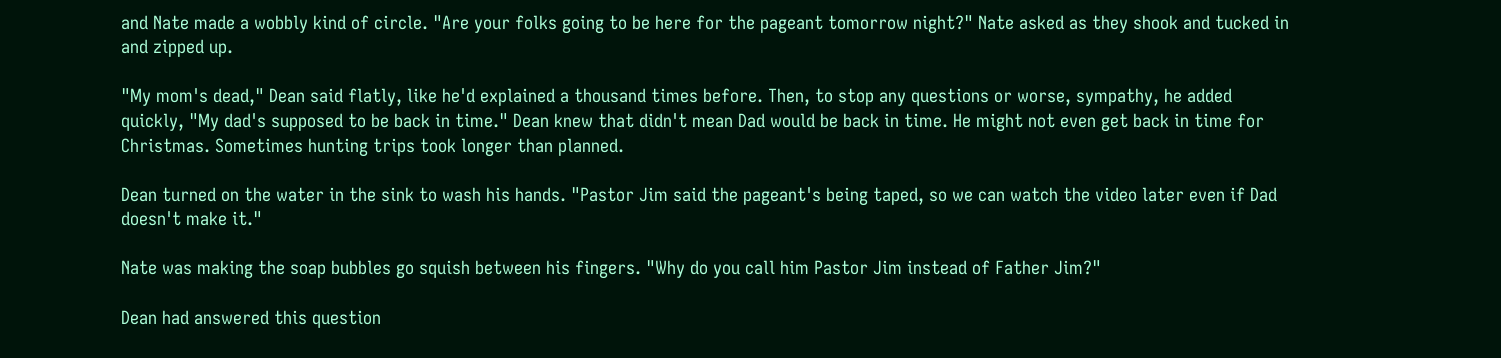and Nate made a wobbly kind of circle. "Are your folks going to be here for the pageant tomorrow night?" Nate asked as they shook and tucked in and zipped up.

"My mom's dead," Dean said flatly, like he'd explained a thousand times before. Then, to stop any questions or worse, sympathy, he added quickly, "My dad's supposed to be back in time." Dean knew that didn't mean Dad would be back in time. He might not even get back in time for Christmas. Sometimes hunting trips took longer than planned.

Dean turned on the water in the sink to wash his hands. "Pastor Jim said the pageant's being taped, so we can watch the video later even if Dad doesn't make it."

Nate was making the soap bubbles go squish between his fingers. "Why do you call him Pastor Jim instead of Father Jim?"

Dean had answered this question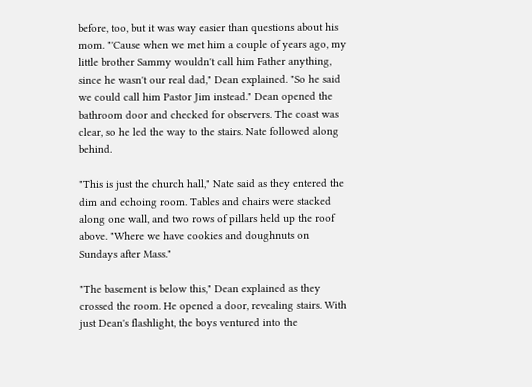before, too, but it was way easier than questions about his mom. "'Cause when we met him a couple of years ago, my little brother Sammy wouldn't call him Father anything, since he wasn't our real dad," Dean explained. "So he said we could call him Pastor Jim instead." Dean opened the bathroom door and checked for observers. The coast was clear, so he led the way to the stairs. Nate followed along behind.

"This is just the church hall," Nate said as they entered the dim and echoing room. Tables and chairs were stacked along one wall, and two rows of pillars held up the roof above. "Where we have cookies and doughnuts on Sundays after Mass."

"The basement is below this," Dean explained as they crossed the room. He opened a door, revealing stairs. With just Dean's flashlight, the boys ventured into the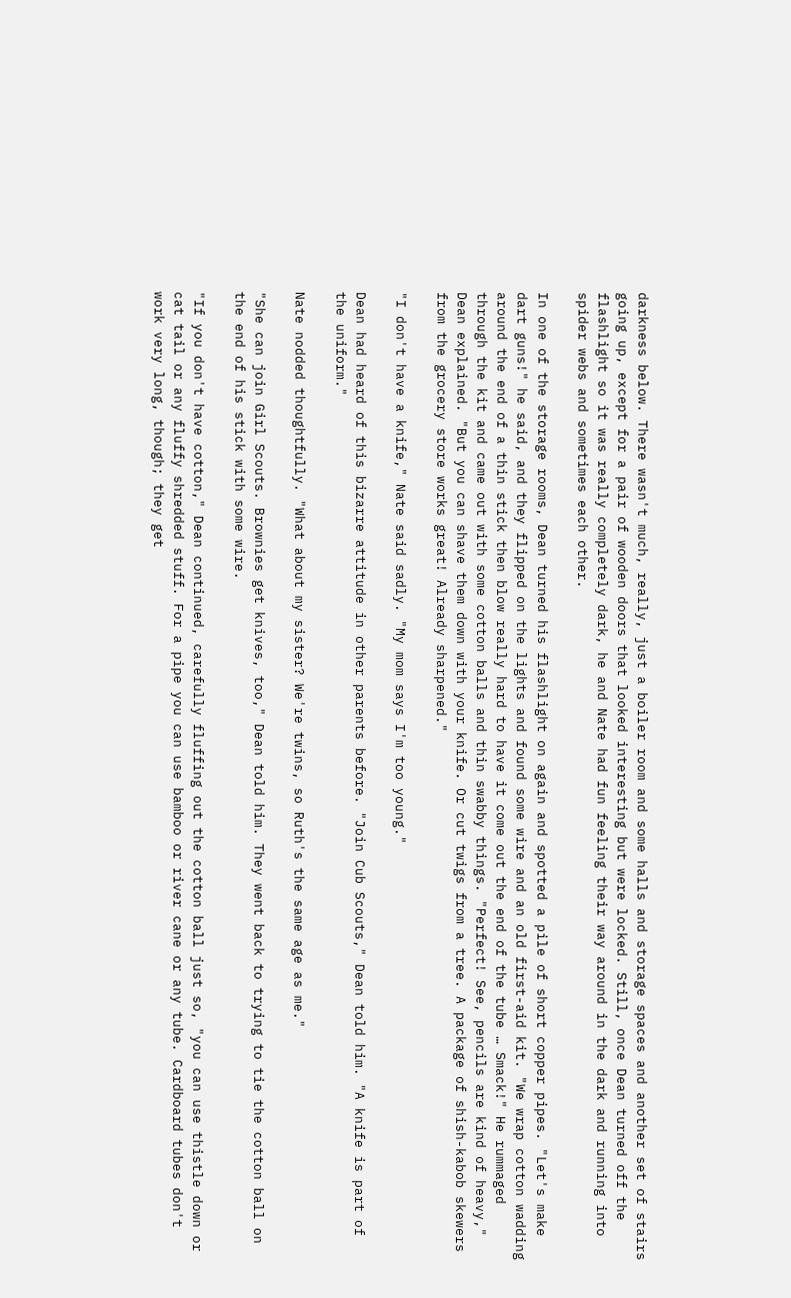darkness below. There wasn't much, really, just a boiler room and some halls and storage spaces and another set of stairs going up, except for a pair of wooden doors that looked interesting but were locked. Still, once Dean turned off the flashlight so it was really completely dark, he and Nate had fun feeling their way around in the dark and running into spider webs and sometimes each other.

In one of the storage rooms, Dean turned his flashlight on again and spotted a pile of short copper pipes. "Let's make dart guns!" he said, and they flipped on the lights and found some wire and an old first-aid kit. "We wrap cotton wadding around the end of a thin stick then blow really hard to have it come out the end of the tube … Smack!" He rummaged through the kit and came out with some cotton balls and thin swabby things. "Perfect! See, pencils are kind of heavy," Dean explained. "But you can shave them down with your knife. Or cut twigs from a tree. A package of shish-kabob skewers from the grocery store works great! Already sharpened."

"I don't have a knife," Nate said sadly. "My mom says I'm too young."

Dean had heard of this bizarre attitude in other parents before. "Join Cub Scouts," Dean told him. "A knife is part of the uniform."

Nate nodded thoughtfully. "What about my sister? We're twins, so Ruth's the same age as me."

"She can join Girl Scouts. Brownies get knives, too," Dean told him. They went back to trying to tie the cotton ball on the end of his stick with some wire.

"If you don't have cotton," Dean continued, carefully fluffing out the cotton ball just so, "you can use thistle down or cat tail or any fluffy shredded stuff. For a pipe you can use bamboo or river cane or any tube. Cardboard tubes don't work very long, though; they get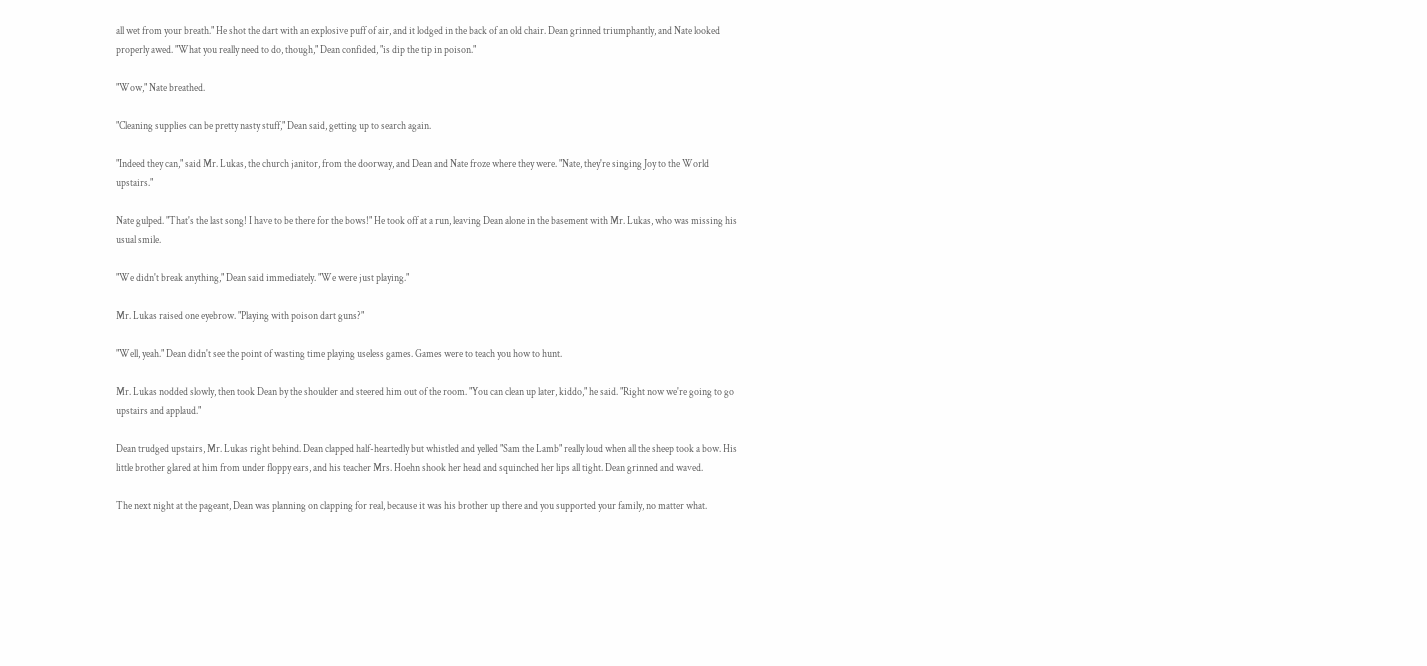all wet from your breath." He shot the dart with an explosive puff of air, and it lodged in the back of an old chair. Dean grinned triumphantly, and Nate looked properly awed. "What you really need to do, though," Dean confided, "is dip the tip in poison."

"Wow," Nate breathed.

"Cleaning supplies can be pretty nasty stuff," Dean said, getting up to search again.

"Indeed they can," said Mr. Lukas, the church janitor, from the doorway, and Dean and Nate froze where they were. "Nate, they're singing Joy to the World upstairs."

Nate gulped. "That's the last song! I have to be there for the bows!" He took off at a run, leaving Dean alone in the basement with Mr. Lukas, who was missing his usual smile.

"We didn't break anything," Dean said immediately. "We were just playing."

Mr. Lukas raised one eyebrow. "Playing with poison dart guns?"

"Well, yeah." Dean didn't see the point of wasting time playing useless games. Games were to teach you how to hunt.

Mr. Lukas nodded slowly, then took Dean by the shoulder and steered him out of the room. "You can clean up later, kiddo," he said. "Right now we're going to go upstairs and applaud."

Dean trudged upstairs, Mr. Lukas right behind. Dean clapped half-heartedly but whistled and yelled "Sam the Lamb" really loud when all the sheep took a bow. His little brother glared at him from under floppy ears, and his teacher Mrs. Hoehn shook her head and squinched her lips all tight. Dean grinned and waved.

The next night at the pageant, Dean was planning on clapping for real, because it was his brother up there and you supported your family, no matter what.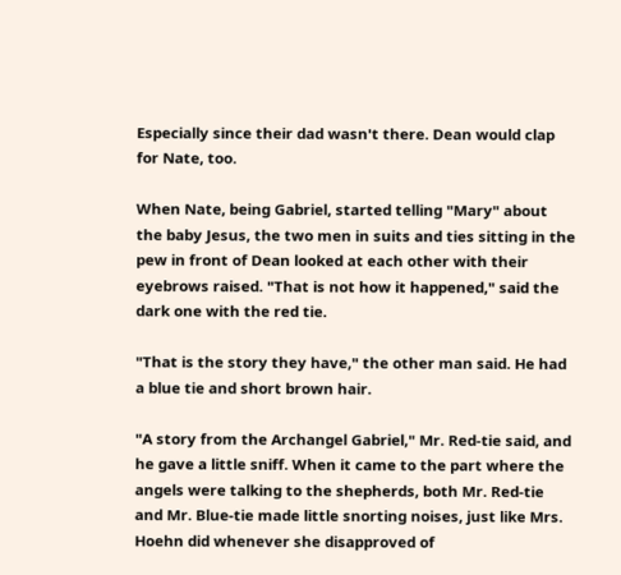Especially since their dad wasn't there. Dean would clap for Nate, too.

When Nate, being Gabriel, started telling "Mary" about the baby Jesus, the two men in suits and ties sitting in the pew in front of Dean looked at each other with their eyebrows raised. "That is not how it happened," said the dark one with the red tie.

"That is the story they have," the other man said. He had a blue tie and short brown hair.

"A story from the Archangel Gabriel," Mr. Red-tie said, and he gave a little sniff. When it came to the part where the angels were talking to the shepherds, both Mr. Red-tie and Mr. Blue-tie made little snorting noises, just like Mrs. Hoehn did whenever she disapproved of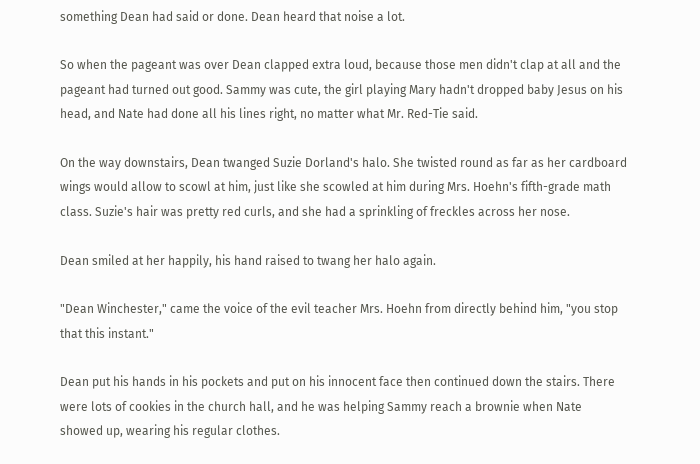something Dean had said or done. Dean heard that noise a lot.

So when the pageant was over Dean clapped extra loud, because those men didn't clap at all and the pageant had turned out good. Sammy was cute, the girl playing Mary hadn't dropped baby Jesus on his head, and Nate had done all his lines right, no matter what Mr. Red-Tie said.

On the way downstairs, Dean twanged Suzie Dorland's halo. She twisted round as far as her cardboard wings would allow to scowl at him, just like she scowled at him during Mrs. Hoehn's fifth-grade math class. Suzie's hair was pretty red curls, and she had a sprinkling of freckles across her nose.

Dean smiled at her happily, his hand raised to twang her halo again.

"Dean Winchester," came the voice of the evil teacher Mrs. Hoehn from directly behind him, "you stop that this instant."

Dean put his hands in his pockets and put on his innocent face then continued down the stairs. There were lots of cookies in the church hall, and he was helping Sammy reach a brownie when Nate showed up, wearing his regular clothes.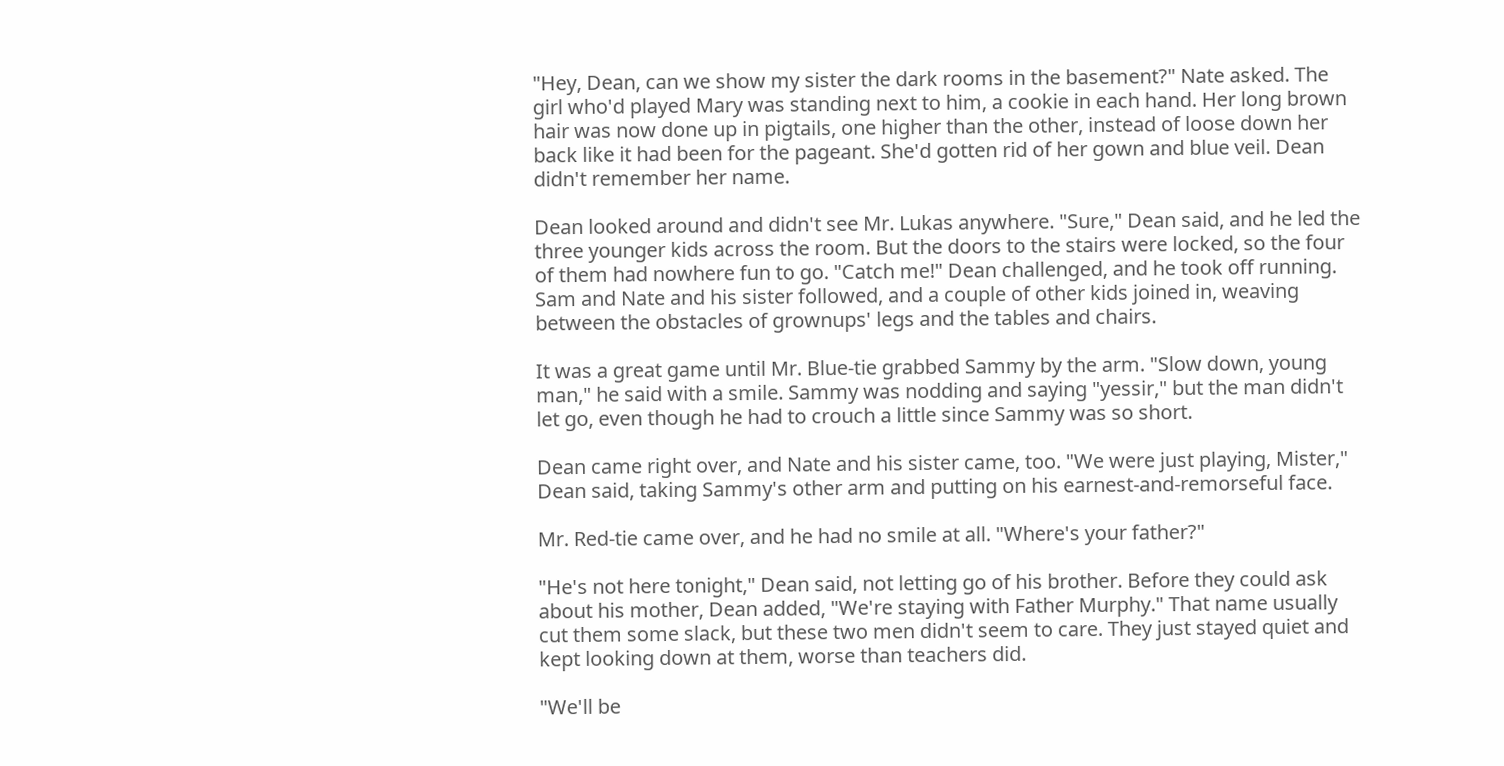"Hey, Dean, can we show my sister the dark rooms in the basement?" Nate asked. The girl who'd played Mary was standing next to him, a cookie in each hand. Her long brown hair was now done up in pigtails, one higher than the other, instead of loose down her back like it had been for the pageant. She'd gotten rid of her gown and blue veil. Dean didn't remember her name.

Dean looked around and didn't see Mr. Lukas anywhere. "Sure," Dean said, and he led the three younger kids across the room. But the doors to the stairs were locked, so the four of them had nowhere fun to go. "Catch me!" Dean challenged, and he took off running. Sam and Nate and his sister followed, and a couple of other kids joined in, weaving between the obstacles of grownups' legs and the tables and chairs.

It was a great game until Mr. Blue-tie grabbed Sammy by the arm. "Slow down, young man," he said with a smile. Sammy was nodding and saying "yessir," but the man didn't let go, even though he had to crouch a little since Sammy was so short.

Dean came right over, and Nate and his sister came, too. "We were just playing, Mister," Dean said, taking Sammy's other arm and putting on his earnest-and-remorseful face.

Mr. Red-tie came over, and he had no smile at all. "Where's your father?"

"He's not here tonight," Dean said, not letting go of his brother. Before they could ask about his mother, Dean added, "We're staying with Father Murphy." That name usually cut them some slack, but these two men didn't seem to care. They just stayed quiet and kept looking down at them, worse than teachers did.

"We'll be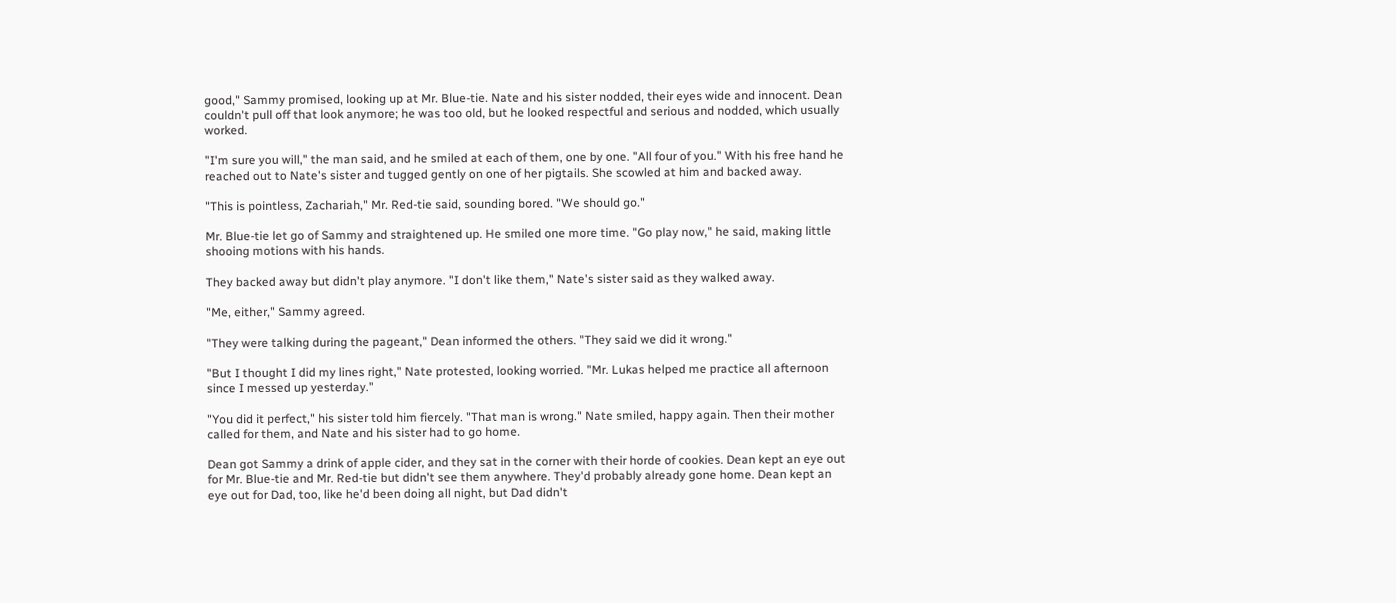good," Sammy promised, looking up at Mr. Blue-tie. Nate and his sister nodded, their eyes wide and innocent. Dean couldn't pull off that look anymore; he was too old, but he looked respectful and serious and nodded, which usually worked.

"I'm sure you will," the man said, and he smiled at each of them, one by one. "All four of you." With his free hand he reached out to Nate's sister and tugged gently on one of her pigtails. She scowled at him and backed away.

"This is pointless, Zachariah," Mr. Red-tie said, sounding bored. "We should go."

Mr. Blue-tie let go of Sammy and straightened up. He smiled one more time. "Go play now," he said, making little shooing motions with his hands.

They backed away but didn't play anymore. "I don't like them," Nate's sister said as they walked away.

"Me, either," Sammy agreed.

"They were talking during the pageant," Dean informed the others. "They said we did it wrong."

"But I thought I did my lines right," Nate protested, looking worried. "Mr. Lukas helped me practice all afternoon since I messed up yesterday."

"You did it perfect," his sister told him fiercely. "That man is wrong." Nate smiled, happy again. Then their mother called for them, and Nate and his sister had to go home.

Dean got Sammy a drink of apple cider, and they sat in the corner with their horde of cookies. Dean kept an eye out for Mr. Blue-tie and Mr. Red-tie but didn't see them anywhere. They'd probably already gone home. Dean kept an eye out for Dad, too, like he'd been doing all night, but Dad didn't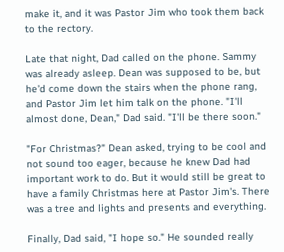make it, and it was Pastor Jim who took them back to the rectory.

Late that night, Dad called on the phone. Sammy was already asleep. Dean was supposed to be, but he'd come down the stairs when the phone rang, and Pastor Jim let him talk on the phone. "I'll almost done, Dean," Dad said. "I'll be there soon."

"For Christmas?" Dean asked, trying to be cool and not sound too eager, because he knew Dad had important work to do. But it would still be great to have a family Christmas here at Pastor Jim's. There was a tree and lights and presents and everything.

Finally, Dad said, "I hope so." He sounded really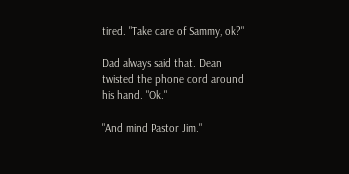tired. "Take care of Sammy, ok?"

Dad always said that. Dean twisted the phone cord around his hand. "Ok."

"And mind Pastor Jim."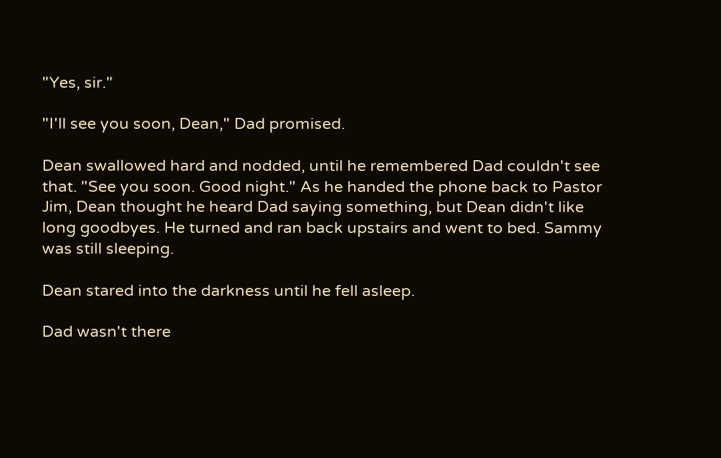"Yes, sir."

"I'll see you soon, Dean," Dad promised.

Dean swallowed hard and nodded, until he remembered Dad couldn't see that. "See you soon. Good night." As he handed the phone back to Pastor Jim, Dean thought he heard Dad saying something, but Dean didn't like long goodbyes. He turned and ran back upstairs and went to bed. Sammy was still sleeping.

Dean stared into the darkness until he fell asleep.

Dad wasn't there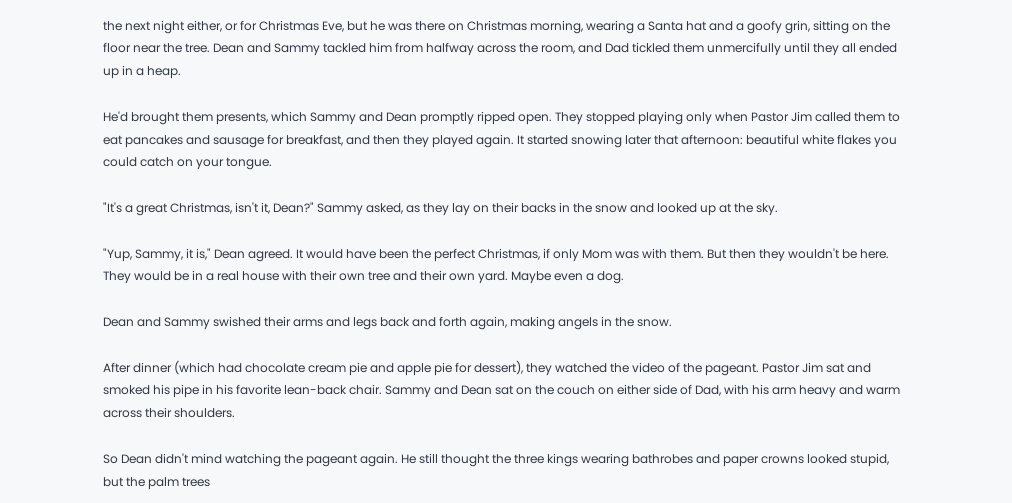the next night either, or for Christmas Eve, but he was there on Christmas morning, wearing a Santa hat and a goofy grin, sitting on the floor near the tree. Dean and Sammy tackled him from halfway across the room, and Dad tickled them unmercifully until they all ended up in a heap.

He'd brought them presents, which Sammy and Dean promptly ripped open. They stopped playing only when Pastor Jim called them to eat pancakes and sausage for breakfast, and then they played again. It started snowing later that afternoon: beautiful white flakes you could catch on your tongue.

"It's a great Christmas, isn't it, Dean?" Sammy asked, as they lay on their backs in the snow and looked up at the sky.

"Yup, Sammy, it is," Dean agreed. It would have been the perfect Christmas, if only Mom was with them. But then they wouldn't be here. They would be in a real house with their own tree and their own yard. Maybe even a dog.

Dean and Sammy swished their arms and legs back and forth again, making angels in the snow.

After dinner (which had chocolate cream pie and apple pie for dessert), they watched the video of the pageant. Pastor Jim sat and smoked his pipe in his favorite lean-back chair. Sammy and Dean sat on the couch on either side of Dad, with his arm heavy and warm across their shoulders.

So Dean didn't mind watching the pageant again. He still thought the three kings wearing bathrobes and paper crowns looked stupid, but the palm trees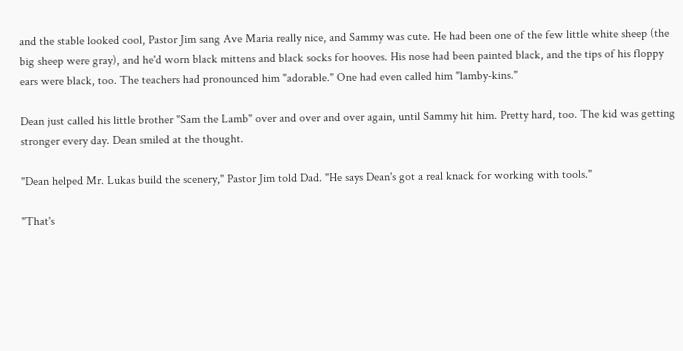and the stable looked cool, Pastor Jim sang Ave Maria really nice, and Sammy was cute. He had been one of the few little white sheep (the big sheep were gray), and he'd worn black mittens and black socks for hooves. His nose had been painted black, and the tips of his floppy ears were black, too. The teachers had pronounced him "adorable." One had even called him "lamby-kins."

Dean just called his little brother "Sam the Lamb" over and over and over again, until Sammy hit him. Pretty hard, too. The kid was getting stronger every day. Dean smiled at the thought.

"Dean helped Mr. Lukas build the scenery," Pastor Jim told Dad. "He says Dean's got a real knack for working with tools."

"That's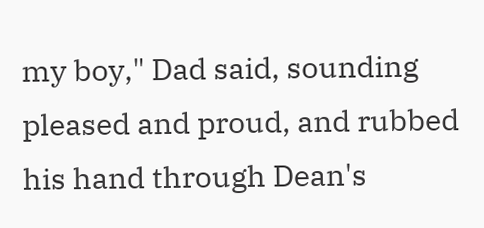my boy," Dad said, sounding pleased and proud, and rubbed his hand through Dean's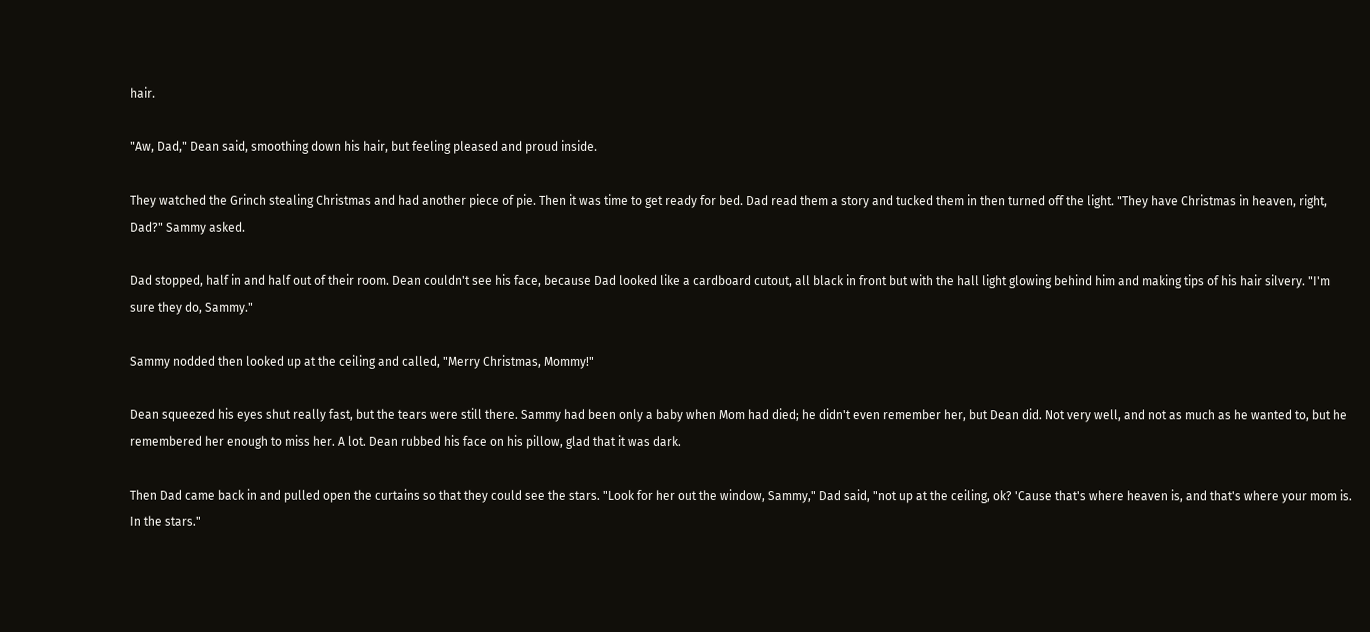hair.

"Aw, Dad," Dean said, smoothing down his hair, but feeling pleased and proud inside.

They watched the Grinch stealing Christmas and had another piece of pie. Then it was time to get ready for bed. Dad read them a story and tucked them in then turned off the light. "They have Christmas in heaven, right, Dad?" Sammy asked.

Dad stopped, half in and half out of their room. Dean couldn't see his face, because Dad looked like a cardboard cutout, all black in front but with the hall light glowing behind him and making tips of his hair silvery. "I'm sure they do, Sammy."

Sammy nodded then looked up at the ceiling and called, "Merry Christmas, Mommy!"

Dean squeezed his eyes shut really fast, but the tears were still there. Sammy had been only a baby when Mom had died; he didn't even remember her, but Dean did. Not very well, and not as much as he wanted to, but he remembered her enough to miss her. A lot. Dean rubbed his face on his pillow, glad that it was dark.

Then Dad came back in and pulled open the curtains so that they could see the stars. "Look for her out the window, Sammy," Dad said, "not up at the ceiling, ok? 'Cause that's where heaven is, and that's where your mom is. In the stars."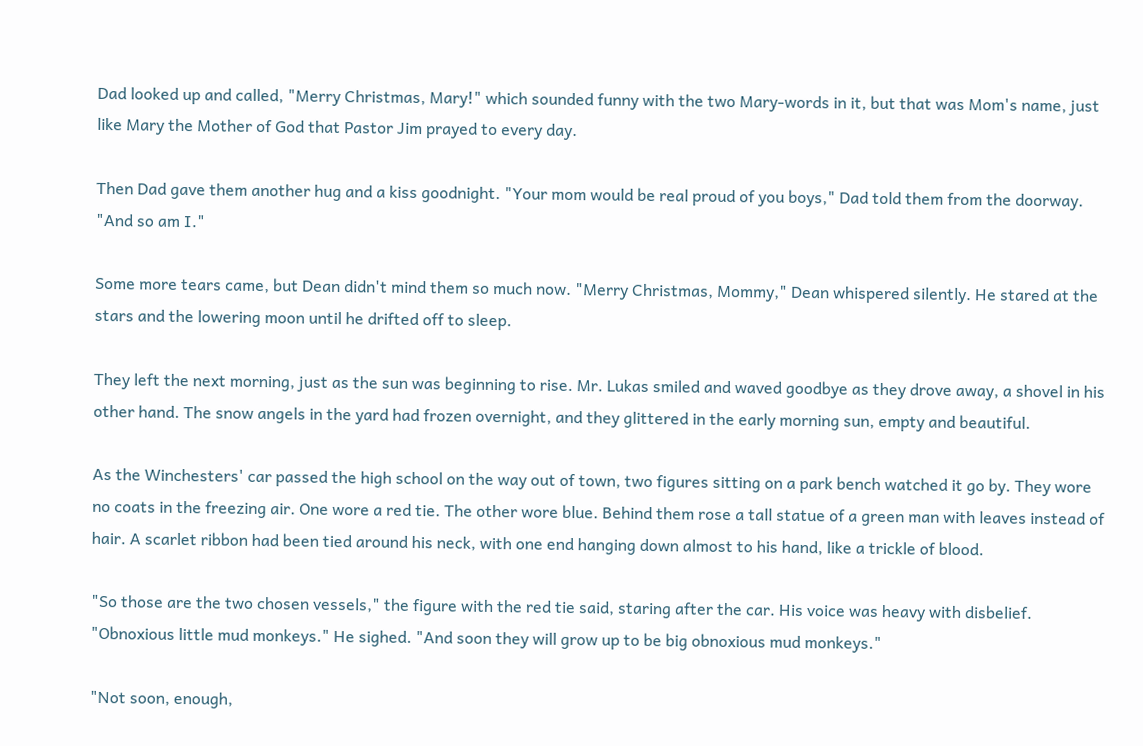Dad looked up and called, "Merry Christmas, Mary!" which sounded funny with the two Mary-words in it, but that was Mom's name, just like Mary the Mother of God that Pastor Jim prayed to every day.

Then Dad gave them another hug and a kiss goodnight. "Your mom would be real proud of you boys," Dad told them from the doorway. "And so am I."

Some more tears came, but Dean didn't mind them so much now. "Merry Christmas, Mommy," Dean whispered silently. He stared at the stars and the lowering moon until he drifted off to sleep.

They left the next morning, just as the sun was beginning to rise. Mr. Lukas smiled and waved goodbye as they drove away, a shovel in his other hand. The snow angels in the yard had frozen overnight, and they glittered in the early morning sun, empty and beautiful.

As the Winchesters' car passed the high school on the way out of town, two figures sitting on a park bench watched it go by. They wore no coats in the freezing air. One wore a red tie. The other wore blue. Behind them rose a tall statue of a green man with leaves instead of hair. A scarlet ribbon had been tied around his neck, with one end hanging down almost to his hand, like a trickle of blood.

"So those are the two chosen vessels," the figure with the red tie said, staring after the car. His voice was heavy with disbelief. "Obnoxious little mud monkeys." He sighed. "And soon they will grow up to be big obnoxious mud monkeys."

"Not soon, enough,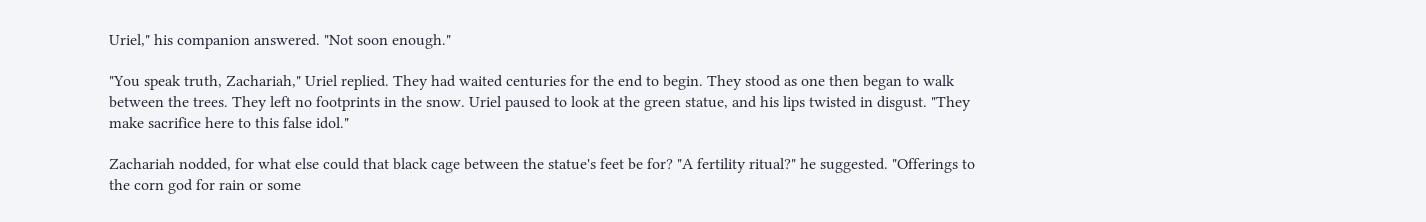Uriel," his companion answered. "Not soon enough."

"You speak truth, Zachariah," Uriel replied. They had waited centuries for the end to begin. They stood as one then began to walk between the trees. They left no footprints in the snow. Uriel paused to look at the green statue, and his lips twisted in disgust. "They make sacrifice here to this false idol."

Zachariah nodded, for what else could that black cage between the statue's feet be for? "A fertility ritual?" he suggested. "Offerings to the corn god for rain or some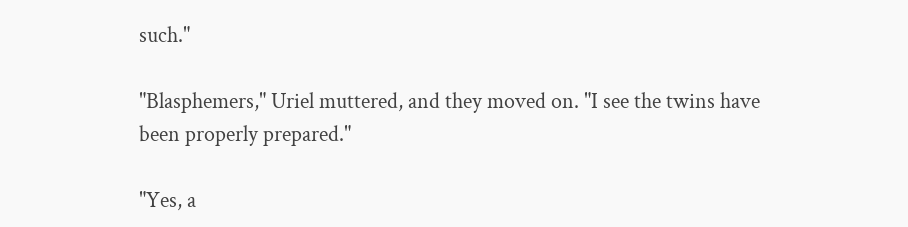such."

"Blasphemers," Uriel muttered, and they moved on. "I see the twins have been properly prepared."

"Yes, a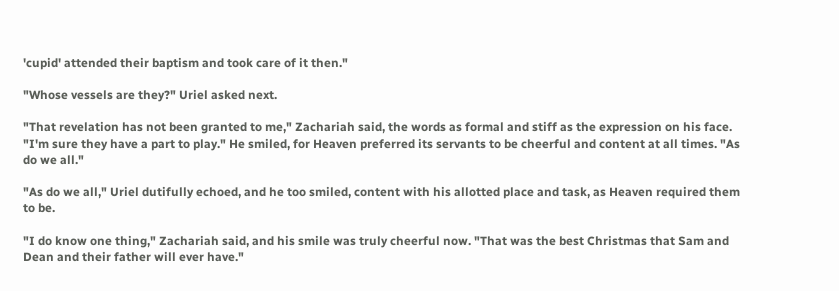'cupid' attended their baptism and took care of it then."

"Whose vessels are they?" Uriel asked next.

"That revelation has not been granted to me," Zachariah said, the words as formal and stiff as the expression on his face. "I'm sure they have a part to play." He smiled, for Heaven preferred its servants to be cheerful and content at all times. "As do we all."

"As do we all," Uriel dutifully echoed, and he too smiled, content with his allotted place and task, as Heaven required them to be.

"I do know one thing," Zachariah said, and his smile was truly cheerful now. "That was the best Christmas that Sam and Dean and their father will ever have."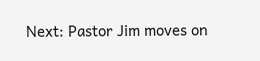Next: Pastor Jim moves on